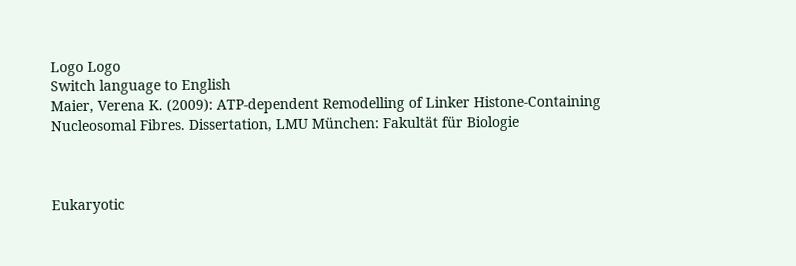Logo Logo
Switch language to English
Maier, Verena K. (2009): ATP-dependent Remodelling of Linker Histone-Containing Nucleosomal Fibres. Dissertation, LMU München: Fakultät für Biologie



Eukaryotic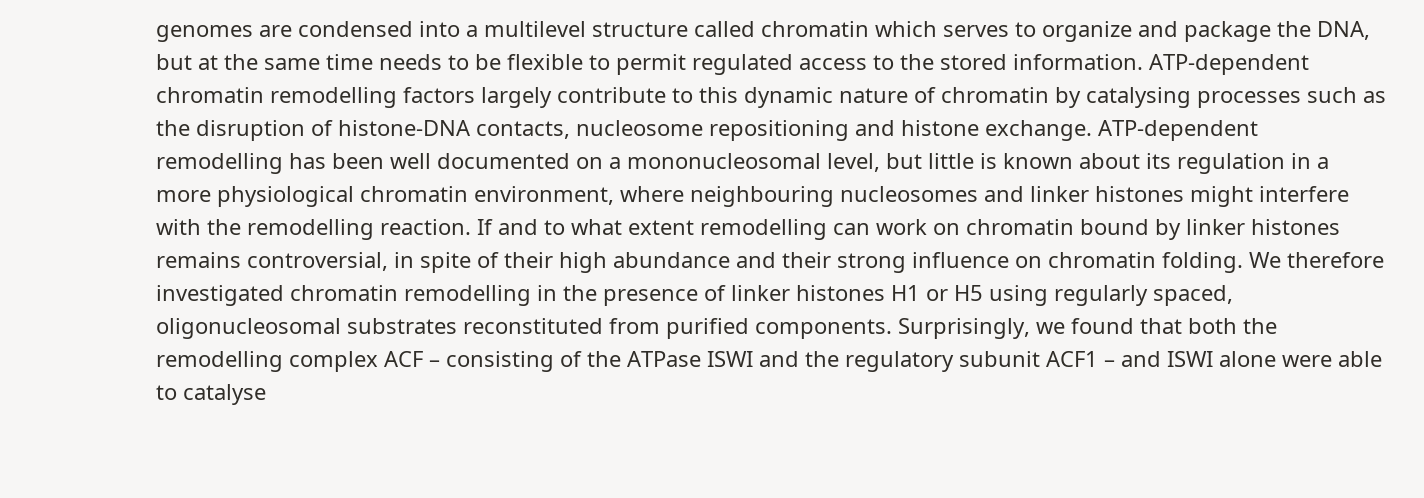genomes are condensed into a multilevel structure called chromatin which serves to organize and package the DNA, but at the same time needs to be flexible to permit regulated access to the stored information. ATP-dependent chromatin remodelling factors largely contribute to this dynamic nature of chromatin by catalysing processes such as the disruption of histone-DNA contacts, nucleosome repositioning and histone exchange. ATP-dependent remodelling has been well documented on a mononucleosomal level, but little is known about its regulation in a more physiological chromatin environment, where neighbouring nucleosomes and linker histones might interfere with the remodelling reaction. If and to what extent remodelling can work on chromatin bound by linker histones remains controversial, in spite of their high abundance and their strong influence on chromatin folding. We therefore investigated chromatin remodelling in the presence of linker histones H1 or H5 using regularly spaced, oligonucleosomal substrates reconstituted from purified components. Surprisingly, we found that both the remodelling complex ACF – consisting of the ATPase ISWI and the regulatory subunit ACF1 – and ISWI alone were able to catalyse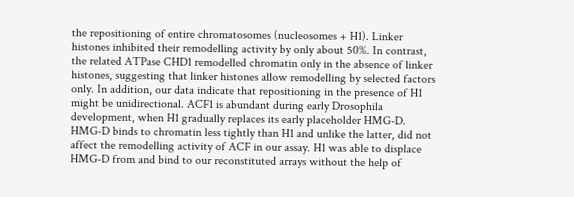the repositioning of entire chromatosomes (nucleosomes + H1). Linker histones inhibited their remodelling activity by only about 50%. In contrast, the related ATPase CHD1 remodelled chromatin only in the absence of linker histones, suggesting that linker histones allow remodelling by selected factors only. In addition, our data indicate that repositioning in the presence of H1 might be unidirectional. ACF1 is abundant during early Drosophila development, when H1 gradually replaces its early placeholder HMG-D. HMG-D binds to chromatin less tightly than H1 and unlike the latter, did not affect the remodelling activity of ACF in our assay. H1 was able to displace HMG-D from and bind to our reconstituted arrays without the help of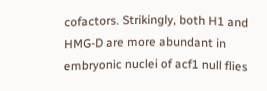cofactors. Strikingly, both H1 and HMG-D are more abundant in embryonic nuclei of acf1 null flies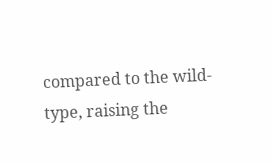compared to the wild-type, raising the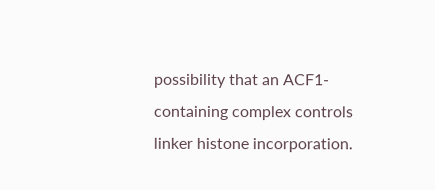possibility that an ACF1-containing complex controls linker histone incorporation.